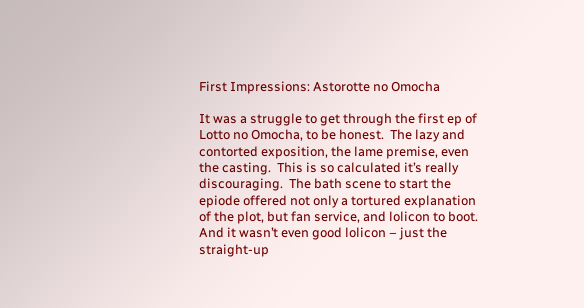First Impressions: Astorotte no Omocha

It was a struggle to get through the first ep of Lotto no Omocha, to be honest.  The lazy and contorted exposition, the lame premise, even the casting.  This is so calculated it’s really discouraging.  The bath scene to start the epiode offered not only a tortured explanation of the plot, but fan service, and lolicon to boot.  And it wasn’t even good lolicon – just the straight-up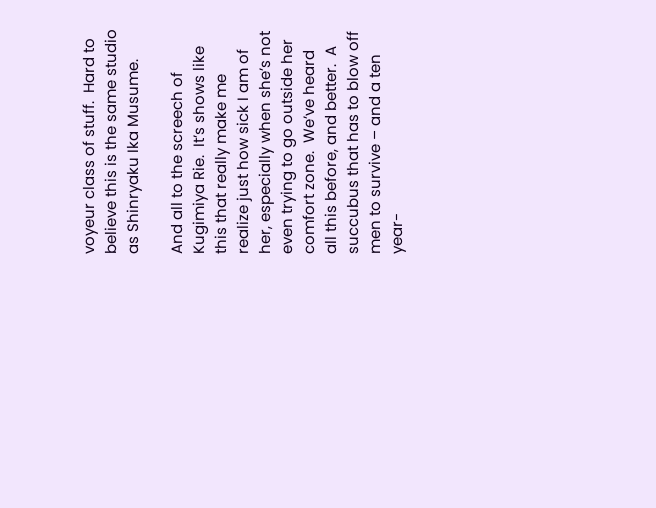voyeur class of stuff.  Hard to believe this is the same studio as Shinryaku Ika Musume.

And all to the screech of Kugimiya Rie.  It’s shows like this that really make me realize just how sick I am of her, especially when she’s not even trying to go outside her comfort zone.  We’ve heard all this before, and better.  A succubus that has to blow off men to survive – and a ten year-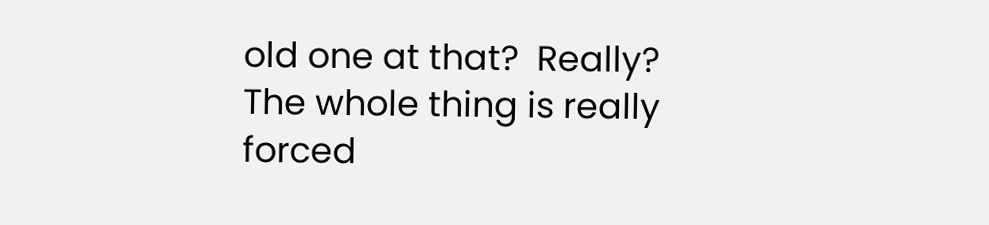old one at that?  Really?  The whole thing is really forced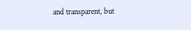and transparent, but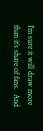I’m sure it will draw more than it’s share of fans.  And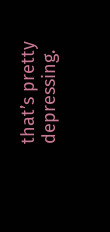that’s pretty depressing.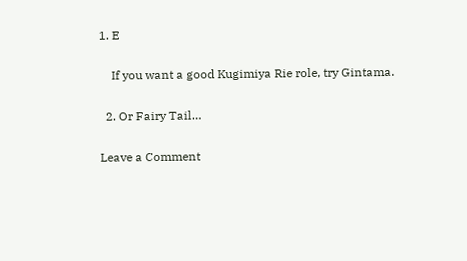1. E

    If you want a good Kugimiya Rie role, try Gintama.

  2. Or Fairy Tail…

Leave a Comment